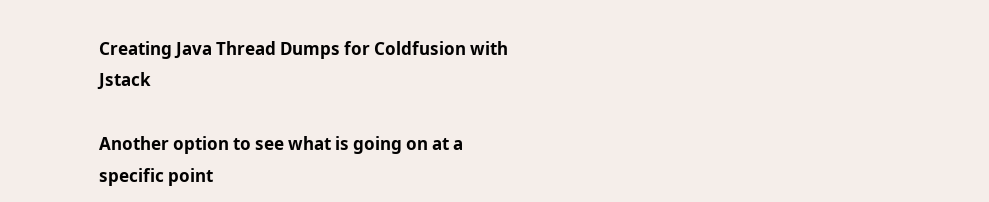Creating Java Thread Dumps for Coldfusion with Jstack

Another option to see what is going on at a specific point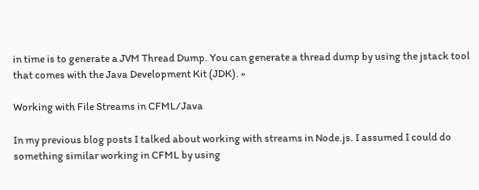in time is to generate a JVM Thread Dump. You can generate a thread dump by using the jstack tool that comes with the Java Development Kit (JDK). »

Working with File Streams in CFML/Java

In my previous blog posts I talked about working with streams in Node.js. I assumed I could do something similar working in CFML by using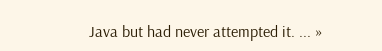Java but had never attempted it. ... »